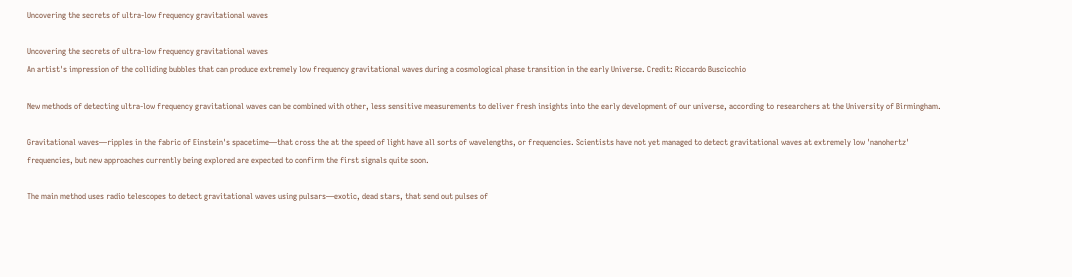Uncovering the secrets of ultra-low frequency gravitational waves

Uncovering the secrets of ultra-low frequency gravitational waves
An artist's impression of the colliding bubbles that can produce extremely low frequency gravitational waves during a cosmological phase transition in the early Universe. Credit: Riccardo Buscicchio

New methods of detecting ultra-low frequency gravitational waves can be combined with other, less sensitive measurements to deliver fresh insights into the early development of our universe, according to researchers at the University of Birmingham.

Gravitational waves—ripples in the fabric of Einstein's spacetime—that cross the at the speed of light have all sorts of wavelengths, or frequencies. Scientists have not yet managed to detect gravitational waves at extremely low 'nanohertz' frequencies, but new approaches currently being explored are expected to confirm the first signals quite soon.

The main method uses radio telescopes to detect gravitational waves using pulsars—exotic, dead stars, that send out pulses of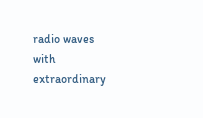radio waves with extraordinary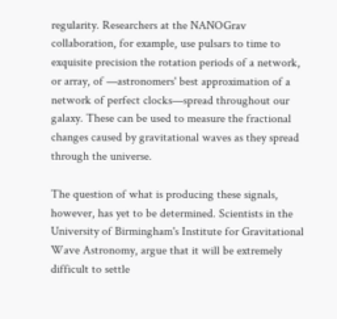regularity. Researchers at the NANOGrav collaboration, for example, use pulsars to time to exquisite precision the rotation periods of a network, or array, of —astronomers' best approximation of a network of perfect clocks—spread throughout our galaxy. These can be used to measure the fractional changes caused by gravitational waves as they spread through the universe.

The question of what is producing these signals, however, has yet to be determined. Scientists in the University of Birmingham's Institute for Gravitational Wave Astronomy, argue that it will be extremely difficult to settle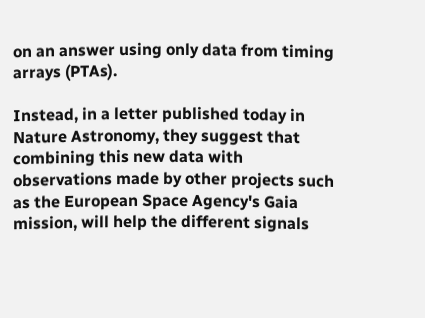on an answer using only data from timing arrays (PTAs).

Instead, in a letter published today in Nature Astronomy, they suggest that combining this new data with observations made by other projects such as the European Space Agency's Gaia mission, will help the different signals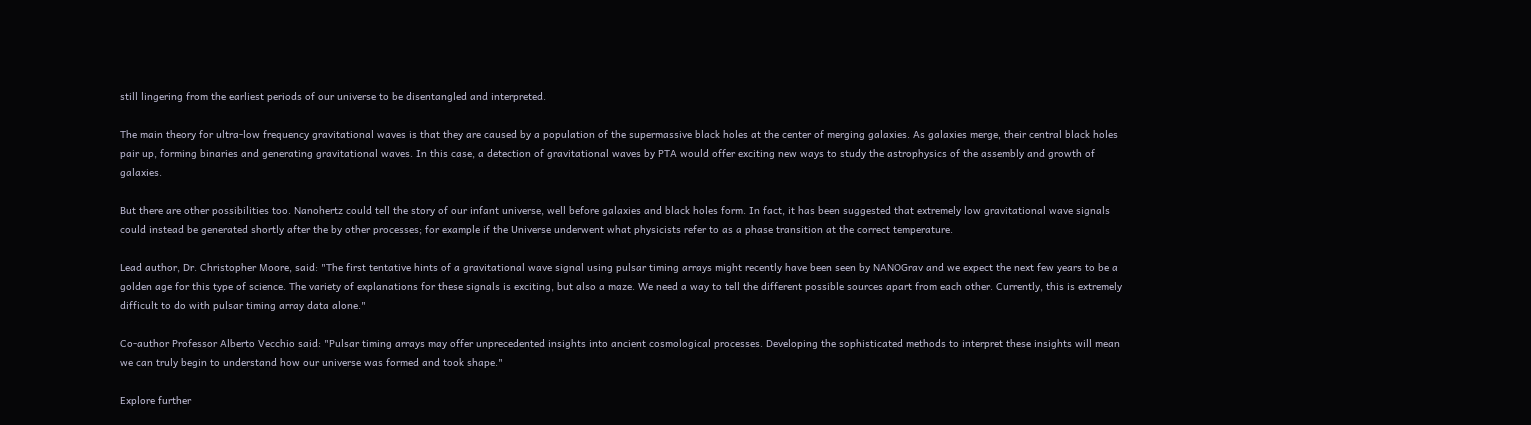still lingering from the earliest periods of our universe to be disentangled and interpreted.

The main theory for ultra-low frequency gravitational waves is that they are caused by a population of the supermassive black holes at the center of merging galaxies. As galaxies merge, their central black holes pair up, forming binaries and generating gravitational waves. In this case, a detection of gravitational waves by PTA would offer exciting new ways to study the astrophysics of the assembly and growth of galaxies.

But there are other possibilities too. Nanohertz could tell the story of our infant universe, well before galaxies and black holes form. In fact, it has been suggested that extremely low gravitational wave signals could instead be generated shortly after the by other processes; for example if the Universe underwent what physicists refer to as a phase transition at the correct temperature.

Lead author, Dr. Christopher Moore, said: "The first tentative hints of a gravitational wave signal using pulsar timing arrays might recently have been seen by NANOGrav and we expect the next few years to be a golden age for this type of science. The variety of explanations for these signals is exciting, but also a maze. We need a way to tell the different possible sources apart from each other. Currently, this is extremely difficult to do with pulsar timing array data alone."

Co-author Professor Alberto Vecchio said: "Pulsar timing arrays may offer unprecedented insights into ancient cosmological processes. Developing the sophisticated methods to interpret these insights will mean we can truly begin to understand how our universe was formed and took shape."

Explore further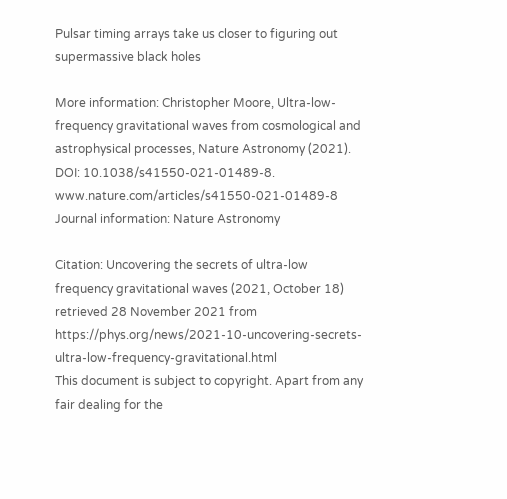Pulsar timing arrays take us closer to figuring out supermassive black holes

More information: Christopher Moore, Ultra-low-frequency gravitational waves from cosmological and astrophysical processes, Nature Astronomy (2021). DOI: 10.1038/s41550-021-01489-8. www.nature.com/articles/s41550-021-01489-8
Journal information: Nature Astronomy

Citation: Uncovering the secrets of ultra-low frequency gravitational waves (2021, October 18) retrieved 28 November 2021 from https://phys.org/news/2021-10-uncovering-secrets-ultra-low-frequency-gravitational.html
This document is subject to copyright. Apart from any fair dealing for the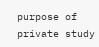purpose of private study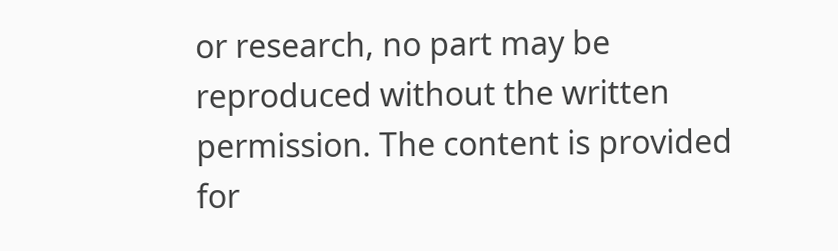or research, no part may be reproduced without the written permission. The content is provided for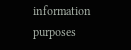information purposes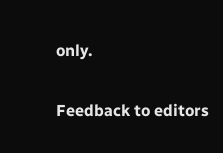only.

Feedback to editors